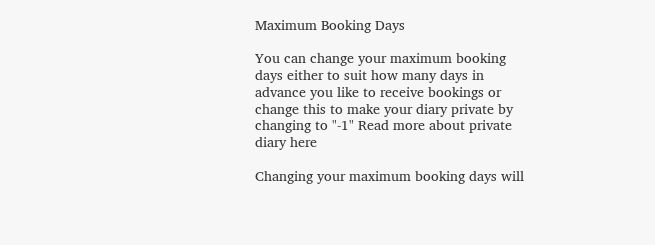Maximum Booking Days

You can change your maximum booking days either to suit how many days in advance you like to receive bookings or change this to make your diary private by changing to "-1" Read more about private diary here

Changing your maximum booking days will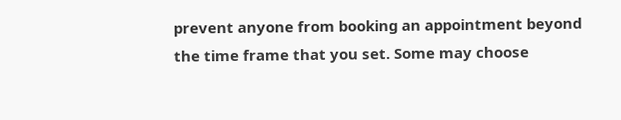prevent anyone from booking an appointment beyond the time frame that you set. Some may choose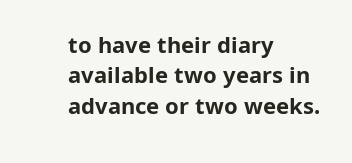to have their diary available two years in advance or two weeks.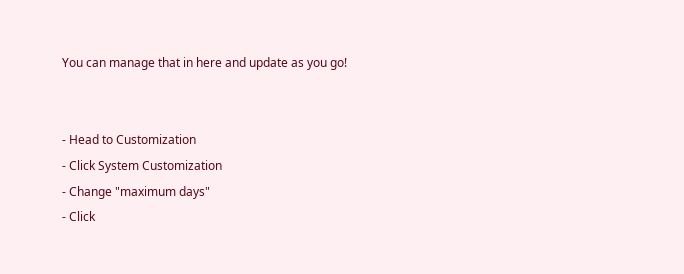You can manage that in here and update as you go!


- Head to Customization
- Click System Customization
- Change "maximum days"
- Click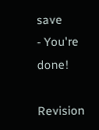save
- You're done!

Revision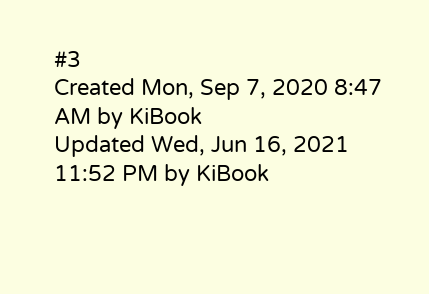#3
Created Mon, Sep 7, 2020 8:47 AM by KiBook
Updated Wed, Jun 16, 2021 11:52 PM by KiBook